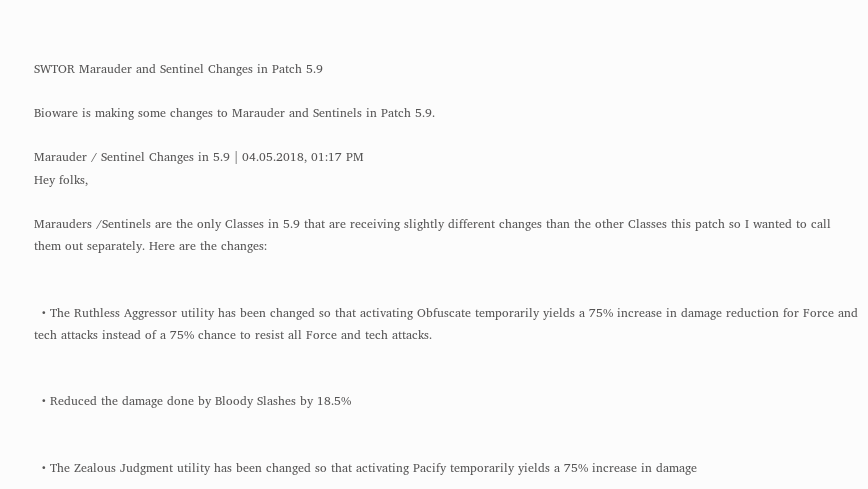SWTOR Marauder and Sentinel Changes in Patch 5.9

Bioware is making some changes to Marauder and Sentinels in Patch 5.9.

Marauder / Sentinel Changes in 5.9 | 04.05.2018, 01:17 PM
Hey folks,

Marauders /Sentinels are the only Classes in 5.9 that are receiving slightly different changes than the other Classes this patch so I wanted to call them out separately. Here are the changes:


  • The Ruthless Aggressor utility has been changed so that activating Obfuscate temporarily yields a 75% increase in damage reduction for Force and tech attacks instead of a 75% chance to resist all Force and tech attacks.


  • Reduced the damage done by Bloody Slashes by 18.5%


  • The Zealous Judgment utility has been changed so that activating Pacify temporarily yields a 75% increase in damage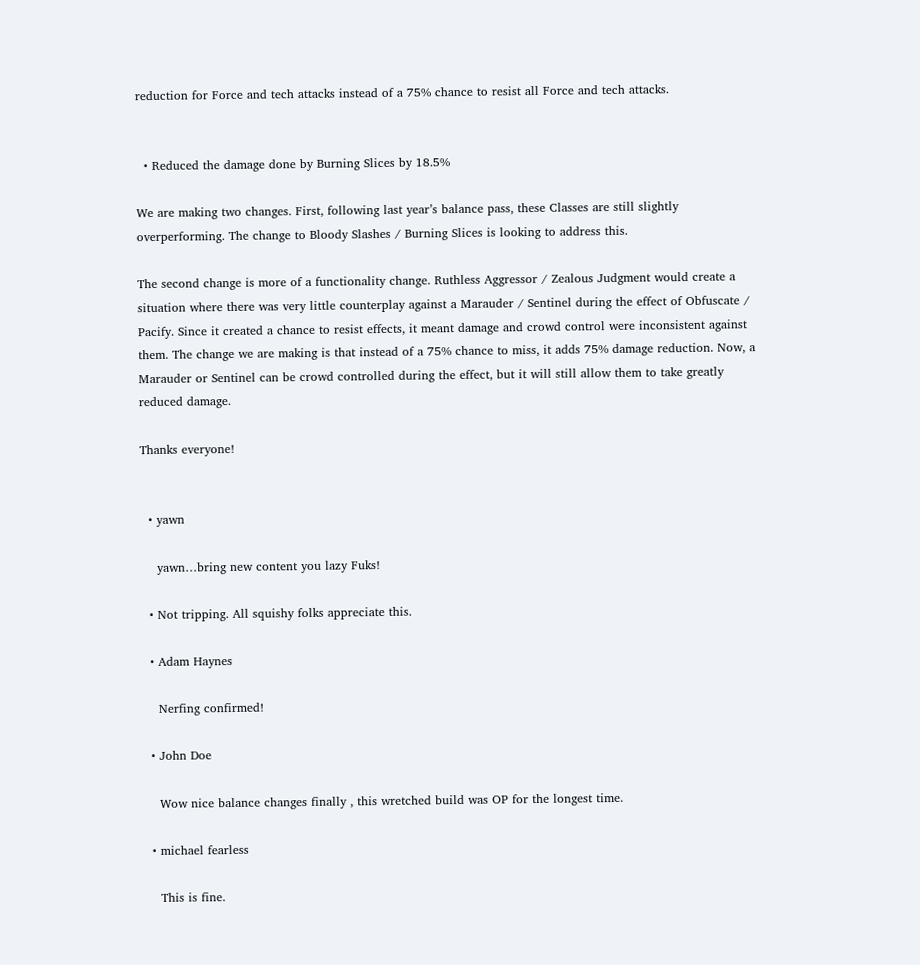reduction for Force and tech attacks instead of a 75% chance to resist all Force and tech attacks.


  • Reduced the damage done by Burning Slices by 18.5%

We are making two changes. First, following last year’s balance pass, these Classes are still slightly overperforming. The change to Bloody Slashes / Burning Slices is looking to address this.

The second change is more of a functionality change. Ruthless Aggressor / Zealous Judgment would create a situation where there was very little counterplay against a Marauder / Sentinel during the effect of Obfuscate / Pacify. Since it created a chance to resist effects, it meant damage and crowd control were inconsistent against them. The change we are making is that instead of a 75% chance to miss, it adds 75% damage reduction. Now, a Marauder or Sentinel can be crowd controlled during the effect, but it will still allow them to take greatly reduced damage.

Thanks everyone!


  • yawn

    yawn…bring new content you lazy Fuks!

  • Not tripping. All squishy folks appreciate this.

  • Adam Haynes

    Nerfing confirmed!

  • John Doe

    Wow nice balance changes finally , this wretched build was OP for the longest time.

  • michael fearless

    This is fine.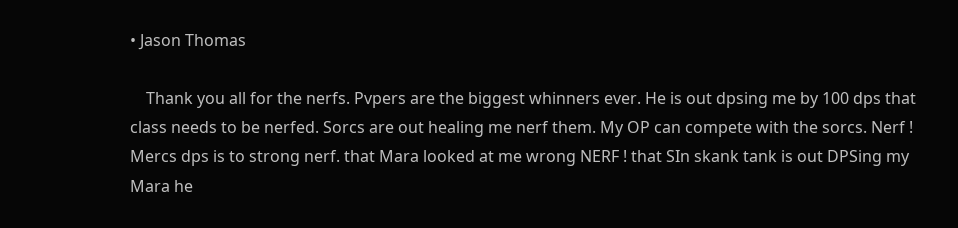• Jason Thomas

    Thank you all for the nerfs. Pvpers are the biggest whinners ever. He is out dpsing me by 100 dps that class needs to be nerfed. Sorcs are out healing me nerf them. My OP can compete with the sorcs. Nerf ! Mercs dps is to strong nerf. that Mara looked at me wrong NERF ! that SIn skank tank is out DPSing my Mara he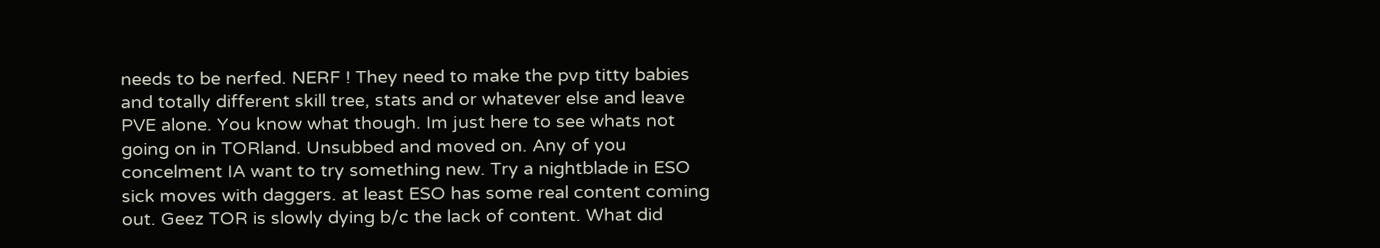needs to be nerfed. NERF ! They need to make the pvp titty babies and totally different skill tree, stats and or whatever else and leave PVE alone. You know what though. Im just here to see whats not going on in TORland. Unsubbed and moved on. Any of you concelment IA want to try something new. Try a nightblade in ESO sick moves with daggers. at least ESO has some real content coming out. Geez TOR is slowly dying b/c the lack of content. What did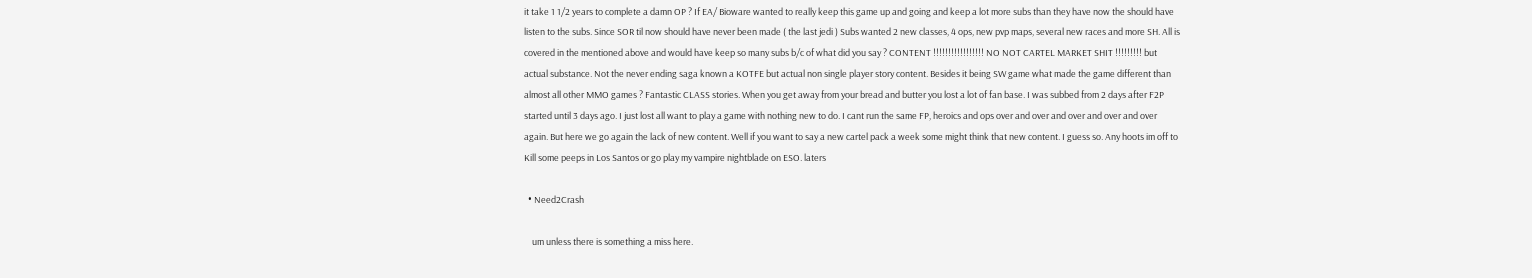it take 1 1/2 years to complete a damn OP ? If EA/ Bioware wanted to really keep this game up and going and keep a lot more subs than they have now the should have listen to the subs. Since SOR til now should have never been made ( the last jedi ) Subs wanted 2 new classes, 4 ops, new pvp maps, several new races and more SH. All is covered in the mentioned above and would have keep so many subs b/c of what did you say ? CONTENT !!!!!!!!!!!!!!!!! NO NOT CARTEL MARKET SHIT !!!!!!!!! but actual substance. Not the never ending saga known a KOTFE but actual non single player story content. Besides it being SW game what made the game different than almost all other MMO games ? Fantastic CLASS stories. When you get away from your bread and butter you lost a lot of fan base. I was subbed from 2 days after F2P started until 3 days ago. I just lost all want to play a game with nothing new to do. I cant run the same FP, heroics and ops over and over and over and over and over again. But here we go again the lack of new content. Well if you want to say a new cartel pack a week some might think that new content. I guess so. Any hoots im off to Kill some peeps in Los Santos or go play my vampire nightblade on ESO. laters

  • Need2Crash

    um unless there is something a miss here.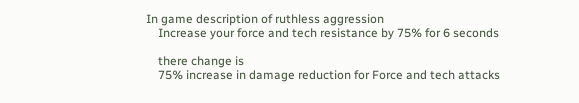In game description of ruthless aggression
    Increase your force and tech resistance by 75% for 6 seconds

    there change is
    75% increase in damage reduction for Force and tech attacks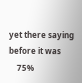yet there saying before it was
    75%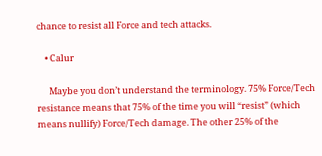chance to resist all Force and tech attacks.

    • Calur

      Maybe you don’t understand the terminology. 75% Force/Tech resistance means that 75% of the time you will “resist” (which means nullify) Force/Tech damage. The other 25% of the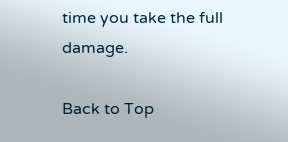time you take the full damage.

Back to Top